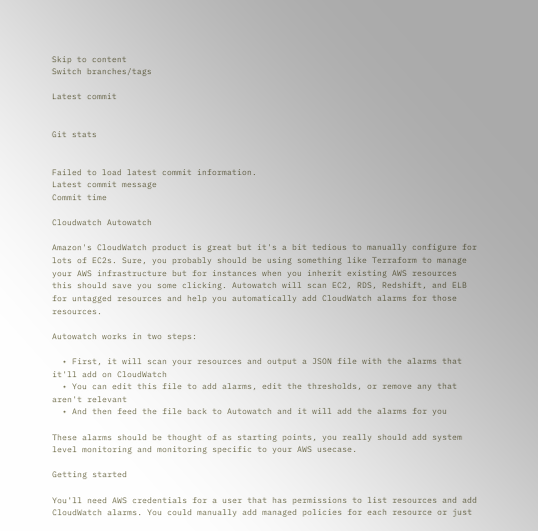Skip to content
Switch branches/tags

Latest commit


Git stats


Failed to load latest commit information.
Latest commit message
Commit time

Cloudwatch Autowatch

Amazon's CloudWatch product is great but it's a bit tedious to manually configure for lots of EC2s. Sure, you probably should be using something like Terraform to manage your AWS infrastructure but for instances when you inherit existing AWS resources this should save you some clicking. Autowatch will scan EC2, RDS, Redshift, and ELB for untagged resources and help you automatically add CloudWatch alarms for those resources.

Autowatch works in two steps:

  • First, it will scan your resources and output a JSON file with the alarms that it'll add on CloudWatch
  • You can edit this file to add alarms, edit the thresholds, or remove any that aren't relevant
  • And then feed the file back to Autowatch and it will add the alarms for you

These alarms should be thought of as starting points, you really should add system level monitoring and monitoring specific to your AWS usecase.

Getting started

You'll need AWS credentials for a user that has permissions to list resources and add CloudWatch alarms. You could manually add managed policies for each resource or just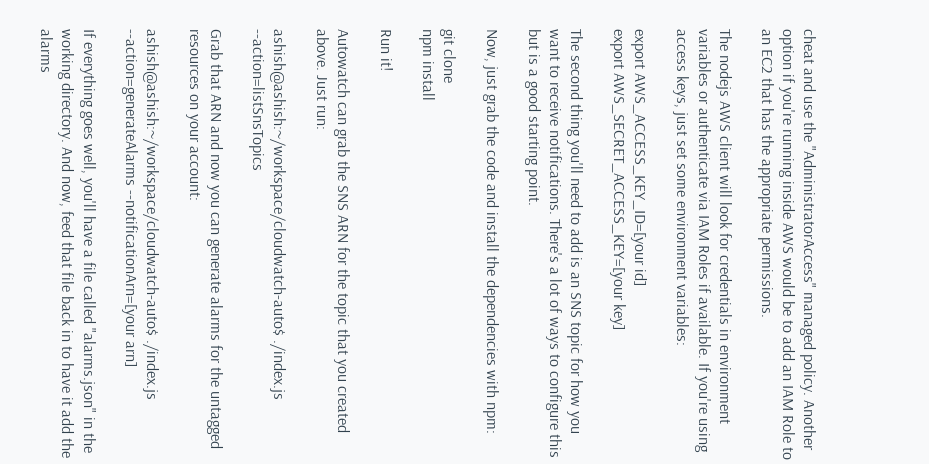cheat and use the "AdministratorAccess" managed policy. Another option if you're running inside AWS would be to add an IAM Role to an EC2 that has the appropriate permissions.

The nodejs AWS client will look for credentials in environment variables or authenticate via IAM Roles if available. If you're using access keys, just set some environment variables:

export AWS_ACCESS_KEY_ID=[your id]
export AWS_SECRET_ACCESS_KEY=[your key]

The second thing you'll need to add is an SNS topic for how you want to receive notifications. There's a lot of ways to configure this but is a good starting point.

Now, just grab the code and install the dependencies with npm:

git clone
npm install

Run it!

Autowatch can grab the SNS ARN for the topic that you created above. Just run:

ashish@ashish:~/workspace/cloudwatch-auto$ ./index.js --action=listSnsTopics

Grab that ARN and now you can generate alarms for the untagged resources on your account:

ashish@ashish:~/workspace/cloudwatch-auto$ ./index.js --action=generateAlarms --notificationArn=[your arn]

If everything goes well, you'll have a file called "alarms.json" in the working directory. And now, feed that file back in to have it add the alarms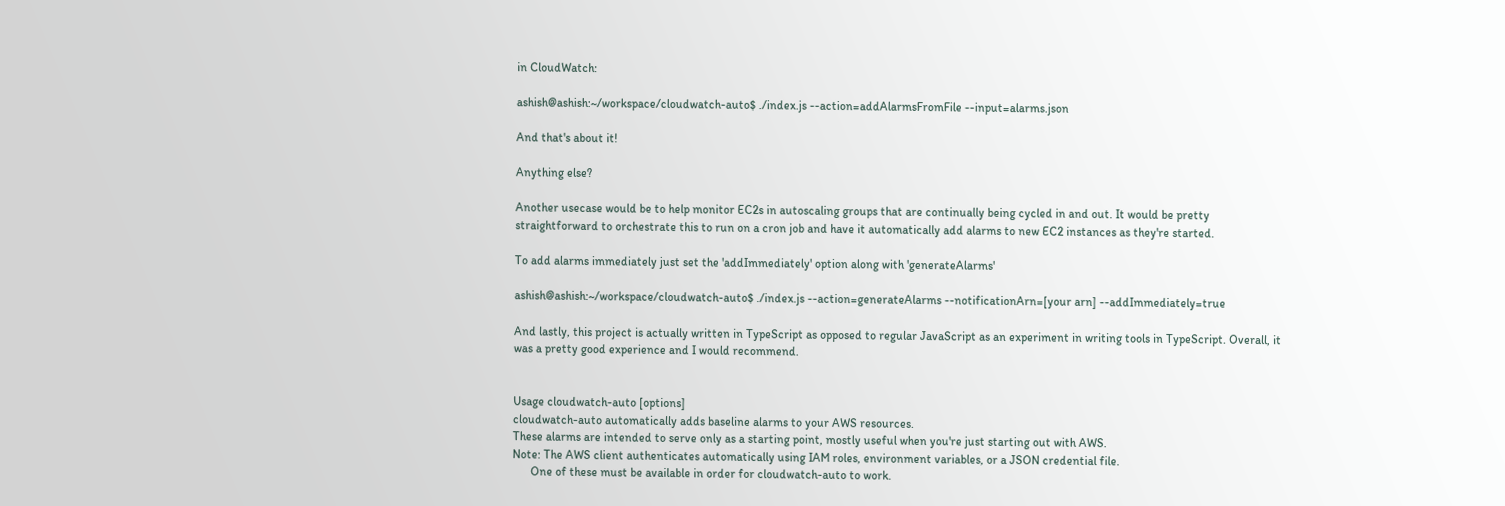in CloudWatch:

ashish@ashish:~/workspace/cloudwatch-auto$ ./index.js --action=addAlarmsFromFile --input=alarms.json

And that's about it!

Anything else?

Another usecase would be to help monitor EC2s in autoscaling groups that are continually being cycled in and out. It would be pretty straightforward to orchestrate this to run on a cron job and have it automatically add alarms to new EC2 instances as they're started.

To add alarms immediately just set the 'addImmediately' option along with 'generateAlarms'

ashish@ashish:~/workspace/cloudwatch-auto$ ./index.js --action=generateAlarms --notificationArn=[your arn] --addImmediately=true

And lastly, this project is actually written in TypeScript as opposed to regular JavaScript as an experiment in writing tools in TypeScript. Overall, it was a pretty good experience and I would recommend.


Usage cloudwatch-auto [options]
cloudwatch-auto automatically adds baseline alarms to your AWS resources.
These alarms are intended to serve only as a starting point, mostly useful when you're just starting out with AWS.
Note: The AWS client authenticates automatically using IAM roles, environment variables, or a JSON credential file.
      One of these must be available in order for cloudwatch-auto to work.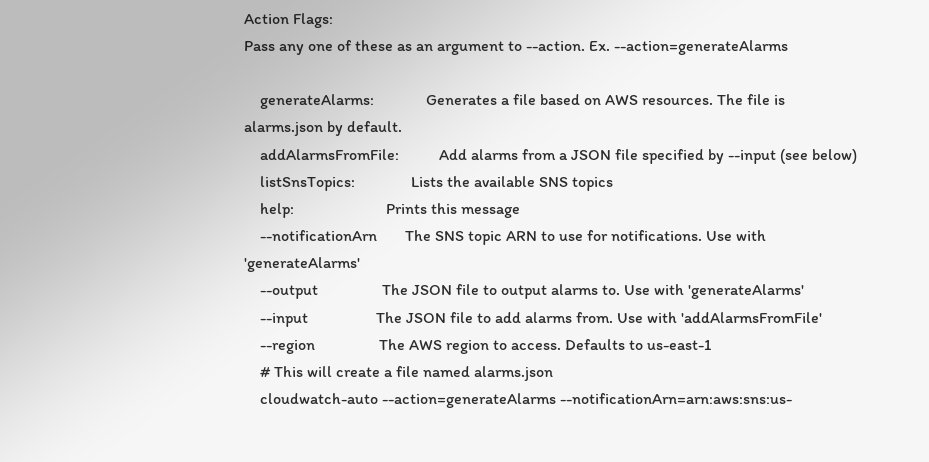Action Flags:
Pass any one of these as an argument to --action. Ex. --action=generateAlarms

    generateAlarms:             Generates a file based on AWS resources. The file is alarms.json by default.
    addAlarmsFromFile:          Add alarms from a JSON file specified by --input (see below)
    listSnsTopics:              Lists the available SNS topics
    help:                       Prints this message
    --notificationArn       The SNS topic ARN to use for notifications. Use with 'generateAlarms'
    --output                The JSON file to output alarms to. Use with 'generateAlarms'
    --input                 The JSON file to add alarms from. Use with 'addAlarmsFromFile'
    --region                The AWS region to access. Defaults to us-east-1
    # This will create a file named alarms.json
    cloudwatch-auto --action=generateAlarms --notificationArn=arn:aws:sns:us-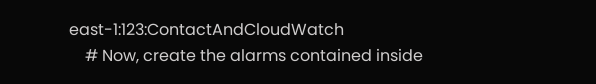east-1:123:ContactAndCloudWatch
    # Now, create the alarms contained inside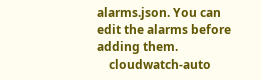alarms.json. You can edit the alarms before adding them.
    cloudwatch-auto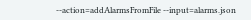--action=addAlarmsFromFile --input=alarms.json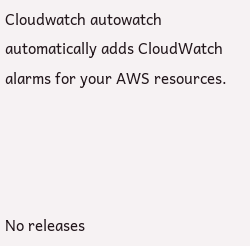Cloudwatch autowatch automatically adds CloudWatch alarms for your AWS resources.




No releases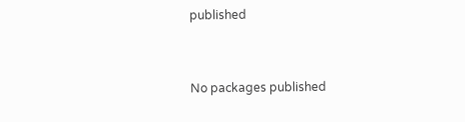published


No packages published